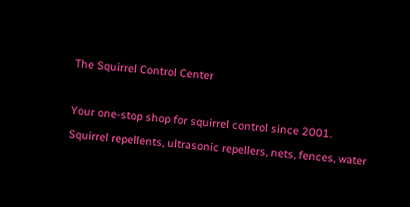The Squirrel Control Center

Your one-stop shop for squirrel control since 2001. Squirrel repellents, ultrasonic repellers, nets, fences, water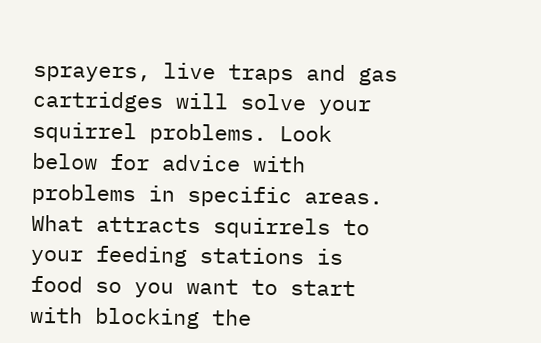sprayers, live traps and gas cartridges will solve your squirrel problems. Look below for advice with problems in specific areas. What attracts squirrels to your feeding stations is food so you want to start with blocking the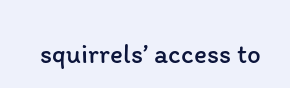squirrels’ access to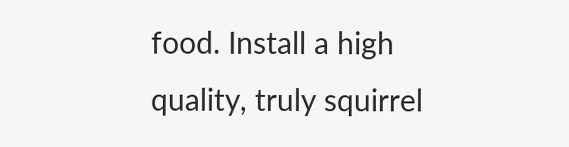food. Install a high quality, truly squirrel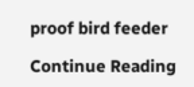proof bird feeder

Continue Reading